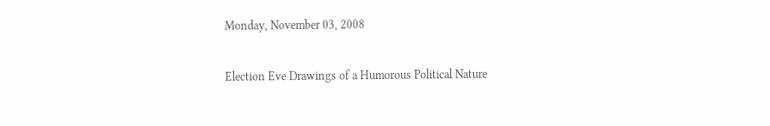Monday, November 03, 2008

Election Eve Drawings of a Humorous Political Nature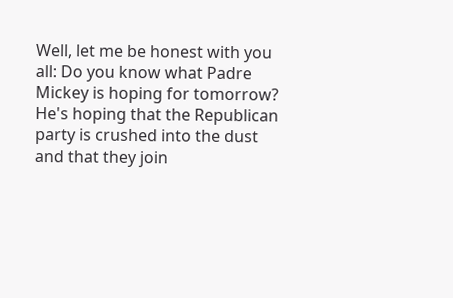Well, let me be honest with you all: Do you know what Padre Mickey is hoping for tomorrow? He's hoping that the Republican party is crushed into the dust and that they join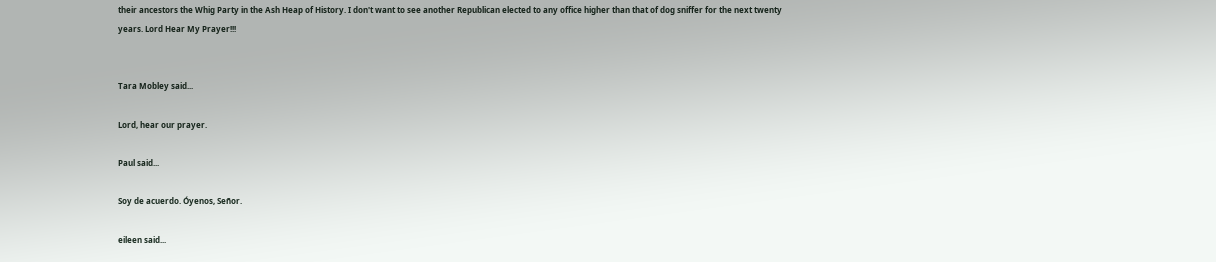their ancestors the Whig Party in the Ash Heap of History. I don't want to see another Republican elected to any office higher than that of dog sniffer for the next twenty years. Lord Hear My Prayer!!!


Tara Mobley said...

Lord, hear our prayer.

Paul said...

Soy de acuerdo. Óyenos, Señor.

eileen said...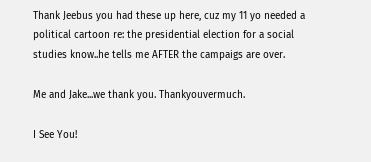Thank Jeebus you had these up here, cuz my 11 yo needed a political cartoon re: the presidential election for a social studies know..he tells me AFTER the campaigs are over.

Me and Jake...we thank you. Thankyouvermuch.

I See You!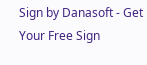Sign by Danasoft - Get Your Free Sign